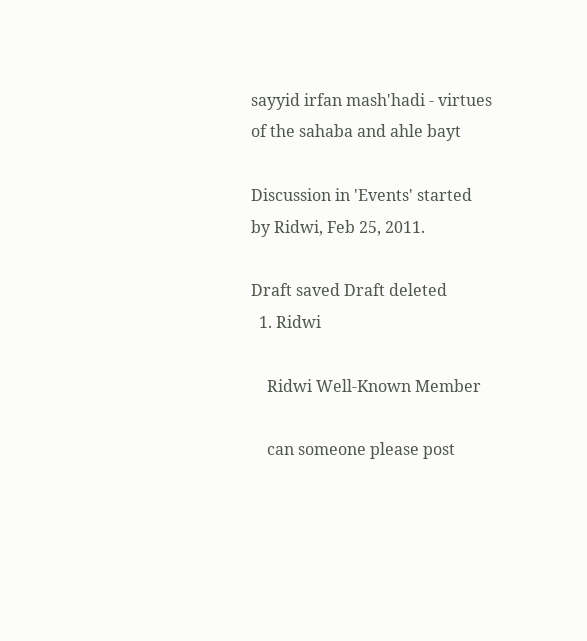sayyid irfan mash'hadi - virtues of the sahaba and ahle bayt

Discussion in 'Events' started by Ridwi, Feb 25, 2011.

Draft saved Draft deleted
  1. Ridwi

    Ridwi Well-Known Member

    can someone please post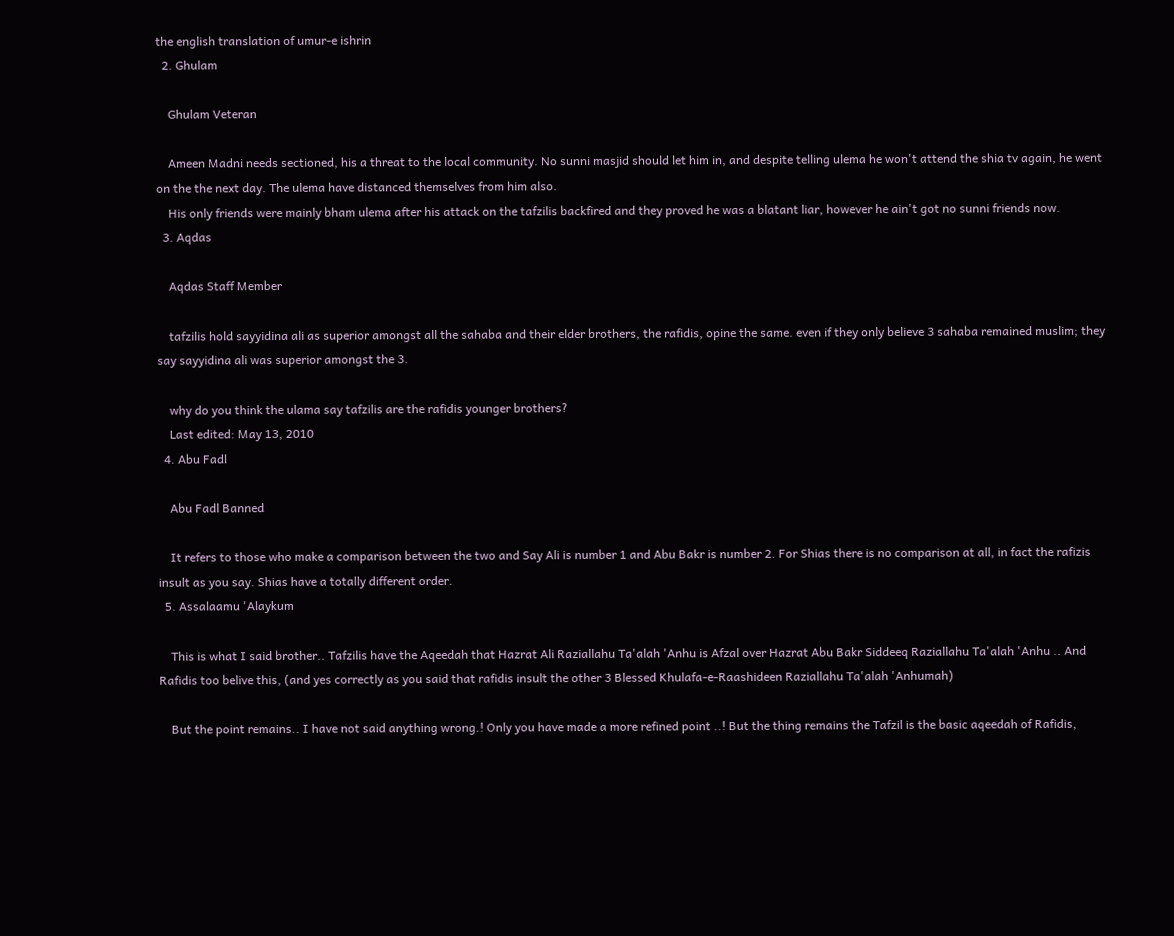the english translation of umur-e ishrin
  2. Ghulam

    Ghulam Veteran

    Ameen Madni needs sectioned, his a threat to the local community. No sunni masjid should let him in, and despite telling ulema he won't attend the shia tv again, he went on the the next day. The ulema have distanced themselves from him also.
    His only friends were mainly bham ulema after his attack on the tafzilis backfired and they proved he was a blatant liar, however he ain't got no sunni friends now.
  3. Aqdas

    Aqdas Staff Member

    tafzilis hold sayyidina ali as superior amongst all the sahaba and their elder brothers, the rafidis, opine the same. even if they only believe 3 sahaba remained muslim; they say sayyidina ali was superior amongst the 3.

    why do you think the ulama say tafzilis are the rafidis younger brothers?
    Last edited: May 13, 2010
  4. Abu Fadl

    Abu Fadl Banned

    It refers to those who make a comparison between the two and Say Ali is number 1 and Abu Bakr is number 2. For Shias there is no comparison at all, in fact the rafizis insult as you say. Shias have a totally different order.
  5. Assalaamu 'Alaykum

    This is what I said brother.. Tafzilis have the Aqeedah that Hazrat Ali Raziallahu Ta'alah 'Anhu is Afzal over Hazrat Abu Bakr Siddeeq Raziallahu Ta'alah 'Anhu .. And Rafidis too belive this, (and yes correctly as you said that rafidis insult the other 3 Blessed Khulafa-e-Raashideen Raziallahu Ta'alah 'Anhumah)

    But the point remains.. I have not said anything wrong.! Only you have made a more refined point ..! But the thing remains the Tafzil is the basic aqeedah of Rafidis,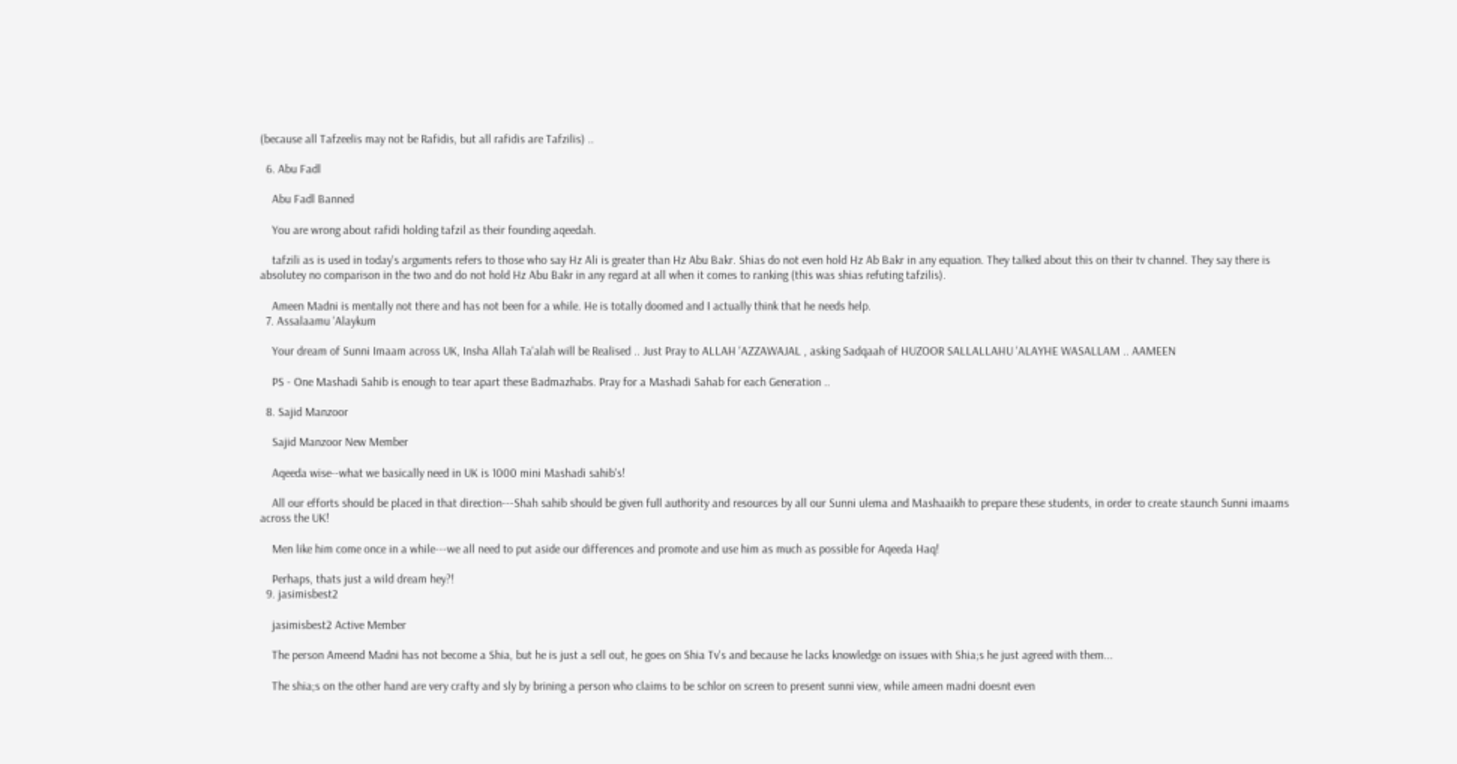(because all Tafzeelis may not be Rafidis, but all rafidis are Tafzilis) ..

  6. Abu Fadl

    Abu Fadl Banned

    You are wrong about rafidi holding tafzil as their founding aqeedah.

    tafzili as is used in today's arguments refers to those who say Hz Ali is greater than Hz Abu Bakr. Shias do not even hold Hz Ab Bakr in any equation. They talked about this on their tv channel. They say there is absolutey no comparison in the two and do not hold Hz Abu Bakr in any regard at all when it comes to ranking (this was shias refuting tafzilis).

    Ameen Madni is mentally not there and has not been for a while. He is totally doomed and I actually think that he needs help.
  7. Assalaamu 'Alaykum

    Your dream of Sunni Imaam across UK, Insha Allah Ta'alah will be Realised .. Just Pray to ALLAH 'AZZAWAJAL , asking Sadqaah of HUZOOR SALLALLAHU 'ALAYHE WASALLAM .. AAMEEN

    PS - One Mashadi Sahib is enough to tear apart these Badmazhabs. Pray for a Mashadi Sahab for each Generation ..

  8. Sajid Manzoor

    Sajid Manzoor New Member

    Aqeeda wise--what we basically need in UK is 1000 mini Mashadi sahib's!

    All our efforts should be placed in that direction---Shah sahib should be given full authority and resources by all our Sunni ulema and Mashaaikh to prepare these students, in order to create staunch Sunni imaams across the UK!

    Men like him come once in a while---we all need to put aside our differences and promote and use him as much as possible for Aqeeda Haq!

    Perhaps, thats just a wild dream hey?!
  9. jasimisbest2

    jasimisbest2 Active Member

    The person Ameend Madni has not become a Shia, but he is just a sell out, he goes on Shia Tv's and because he lacks knowledge on issues with Shia;s he just agreed with them...

    The shia;s on the other hand are very crafty and sly by brining a person who claims to be schlor on screen to present sunni view, while ameen madni doesnt even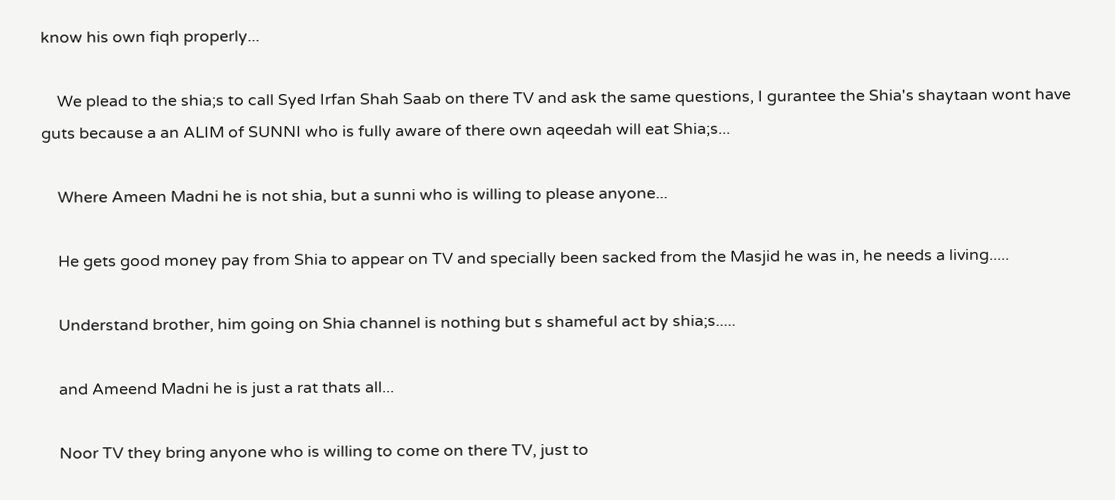know his own fiqh properly...

    We plead to the shia;s to call Syed Irfan Shah Saab on there TV and ask the same questions, I gurantee the Shia's shaytaan wont have guts because a an ALIM of SUNNI who is fully aware of there own aqeedah will eat Shia;s...

    Where Ameen Madni he is not shia, but a sunni who is willing to please anyone...

    He gets good money pay from Shia to appear on TV and specially been sacked from the Masjid he was in, he needs a living.....

    Understand brother, him going on Shia channel is nothing but s shameful act by shia;s.....

    and Ameend Madni he is just a rat thats all...

    Noor TV they bring anyone who is willing to come on there TV, just to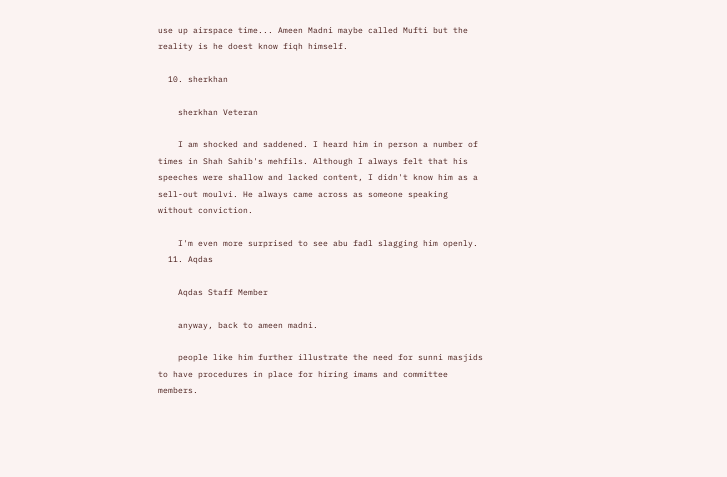use up airspace time... Ameen Madni maybe called Mufti but the reality is he doest know fiqh himself.

  10. sherkhan

    sherkhan Veteran

    I am shocked and saddened. I heard him in person a number of times in Shah Sahib's mehfils. Although I always felt that his speeches were shallow and lacked content, I didn't know him as a sell-out moulvi. He always came across as someone speaking without conviction.

    I'm even more surprised to see abu fadl slagging him openly.
  11. Aqdas

    Aqdas Staff Member

    anyway, back to ameen madni.

    people like him further illustrate the need for sunni masjids to have procedures in place for hiring imams and committee members.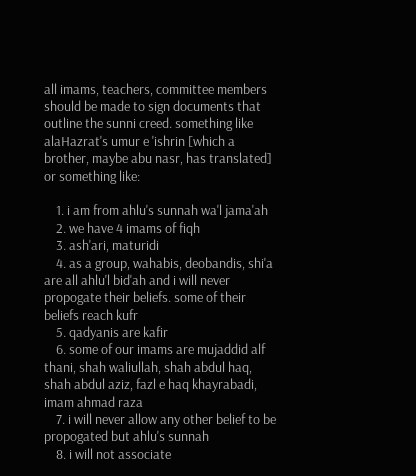all imams, teachers, committee members should be made to sign documents that outline the sunni creed. something like alaHazrat's umur e 'ishrin [which a brother, maybe abu nasr, has translated] or something like:

    1. i am from ahlu's sunnah wa'l jama'ah
    2. we have 4 imams of fiqh
    3. ash'ari, maturidi
    4. as a group, wahabis, deobandis, shi'a are all ahlu'l bid'ah and i will never propogate their beliefs. some of their beliefs reach kufr
    5. qadyanis are kafir
    6. some of our imams are mujaddid alf thani, shah waliullah, shah abdul haq, shah abdul aziz, fazl e haq khayrabadi, imam ahmad raza
    7. i will never allow any other belief to be propogated but ahlu's sunnah
    8. i will not associate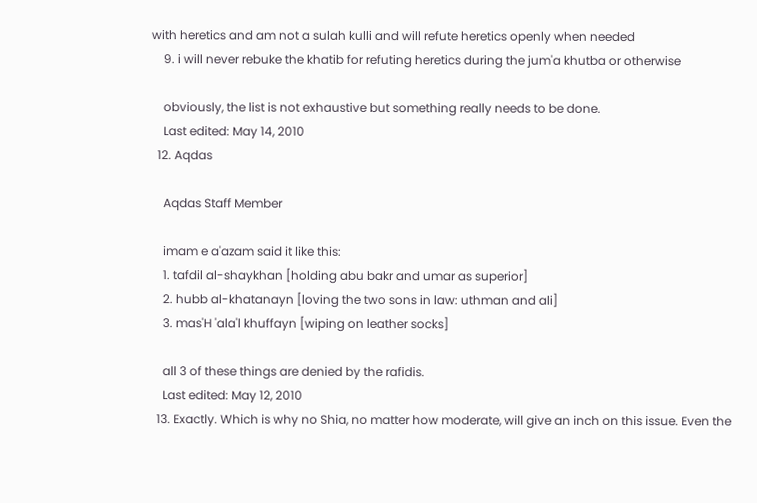with heretics and am not a sulah kulli and will refute heretics openly when needed
    9. i will never rebuke the khatib for refuting heretics during the jum'a khutba or otherwise

    obviously, the list is not exhaustive but something really needs to be done.
    Last edited: May 14, 2010
  12. Aqdas

    Aqdas Staff Member

    imam e a'azam said it like this:
    1. tafdil al-shaykhan [holding abu bakr and umar as superior]
    2. hubb al-khatanayn [loving the two sons in law: uthman and ali]
    3. mas'H 'ala'l khuffayn [wiping on leather socks]

    all 3 of these things are denied by the rafidis.
    Last edited: May 12, 2010
  13. Exactly. Which is why no Shia, no matter how moderate, will give an inch on this issue. Even the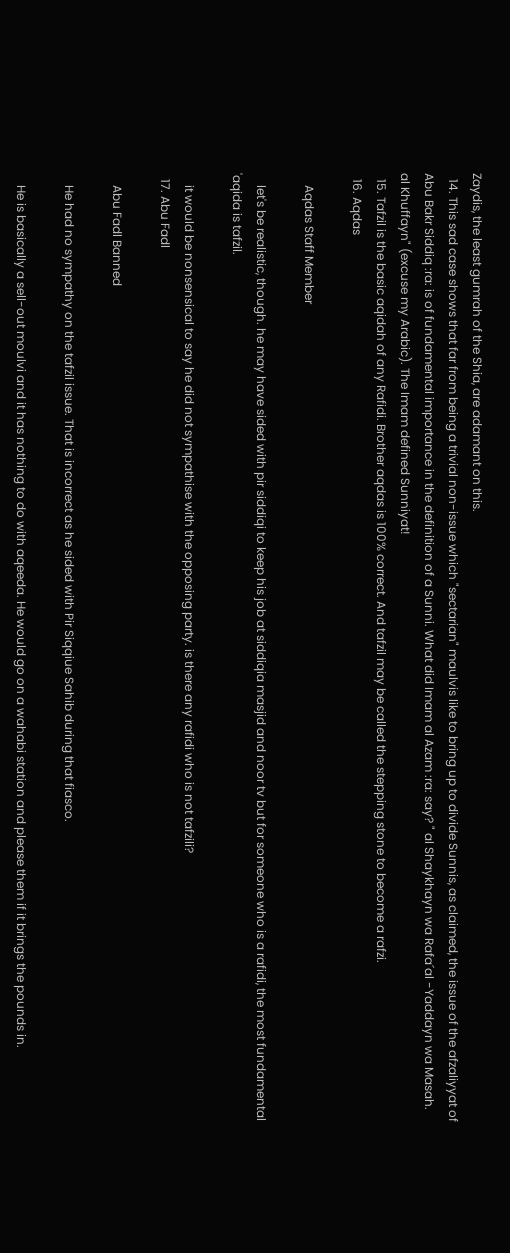Zaydis, the least gumrah of the Shia, are adamant on this.
  14. This sad case shows that far from being a trivial non-issue which "sectarian" maulvis like to bring up to divide Sunnis, as claimed, the issue of the afzaliyyat of Abu Bakr Siddiq :ra: is of fundamental importance in the definition of a Sunni. What did Imam al Azam :ra: say? " al Shaykhayn wa Rafa´al -Yaddayn wa Masah. al Khuffayn" (excuse my Arabic). The Imam defined Sunniyat!
  15. Tafzil is the basic aqidah of any Rafidi. Brother aqdas is 100% correct. And tafzil may be called the stepping stone to become a rafzi.
  16. Aqdas

    Aqdas Staff Member

    let's be realistic, though. he may have sided with pir siddiqi to keep his job at siddiqia masjid and noor tv but for someone who is a rafidi, the most fundamental 'aqida is tafzil.

    it would be nonsensical to say he did not sympathise with the opposing party. is there any rafidi who is not tafzili?
  17. Abu Fadl

    Abu Fadl Banned

    He had no sympathy on the tafzil issue. That is incorrect as he sided with Pir Siqqiue Sahib during that fiasco.

    He is basically a sell-out moulvi and it has nothing to do with aqeeda. He would go on a wahabi station and please them if it brings the pounds in.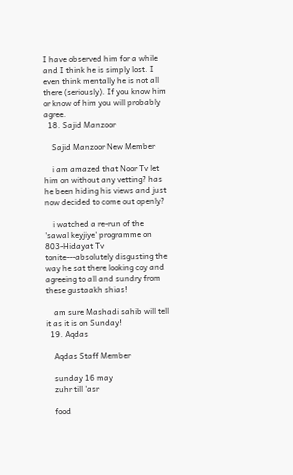I have observed him for a while and I think he is simply lost. I even think mentally he is not all there (seriously). If you know him or know of him you will probably agree.
  18. Sajid Manzoor

    Sajid Manzoor New Member

    i am amazed that Noor Tv let him on without any vetting? has he been hiding his views and just now decided to come out openly?

    i watched a re-run of the 'sawal keyjiye' programme on 803-Hidayat Tv tonite---absolutely disgusting the way he sat there looking coy and agreeing to all and sundry from these gustaakh shias!

    am sure Mashadi sahib will tell it as it is on Sunday!
  19. Aqdas

    Aqdas Staff Member

    sunday 16 may
    zuhr till 'asr

    food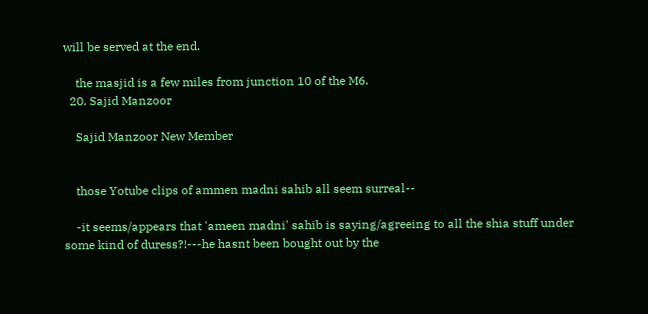will be served at the end.

    the masjid is a few miles from junction 10 of the M6.
  20. Sajid Manzoor

    Sajid Manzoor New Member


    those Yotube clips of ammen madni sahib all seem surreal--

    -it seems/appears that 'ameen madni' sahib is saying/agreeing to all the shia stuff under some kind of duress?!---he hasnt been bought out by the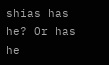shias has he? Or has he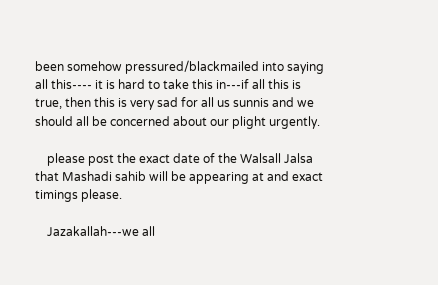been somehow pressured/blackmailed into saying all this---- it is hard to take this in---if all this is true, then this is very sad for all us sunnis and we should all be concerned about our plight urgently.

    please post the exact date of the Walsall Jalsa that Mashadi sahib will be appearing at and exact timings please.

    Jazakallah---we all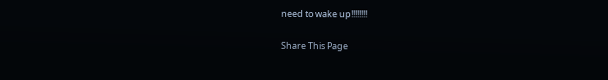need to wake up!!!!!!!!

Share This Page